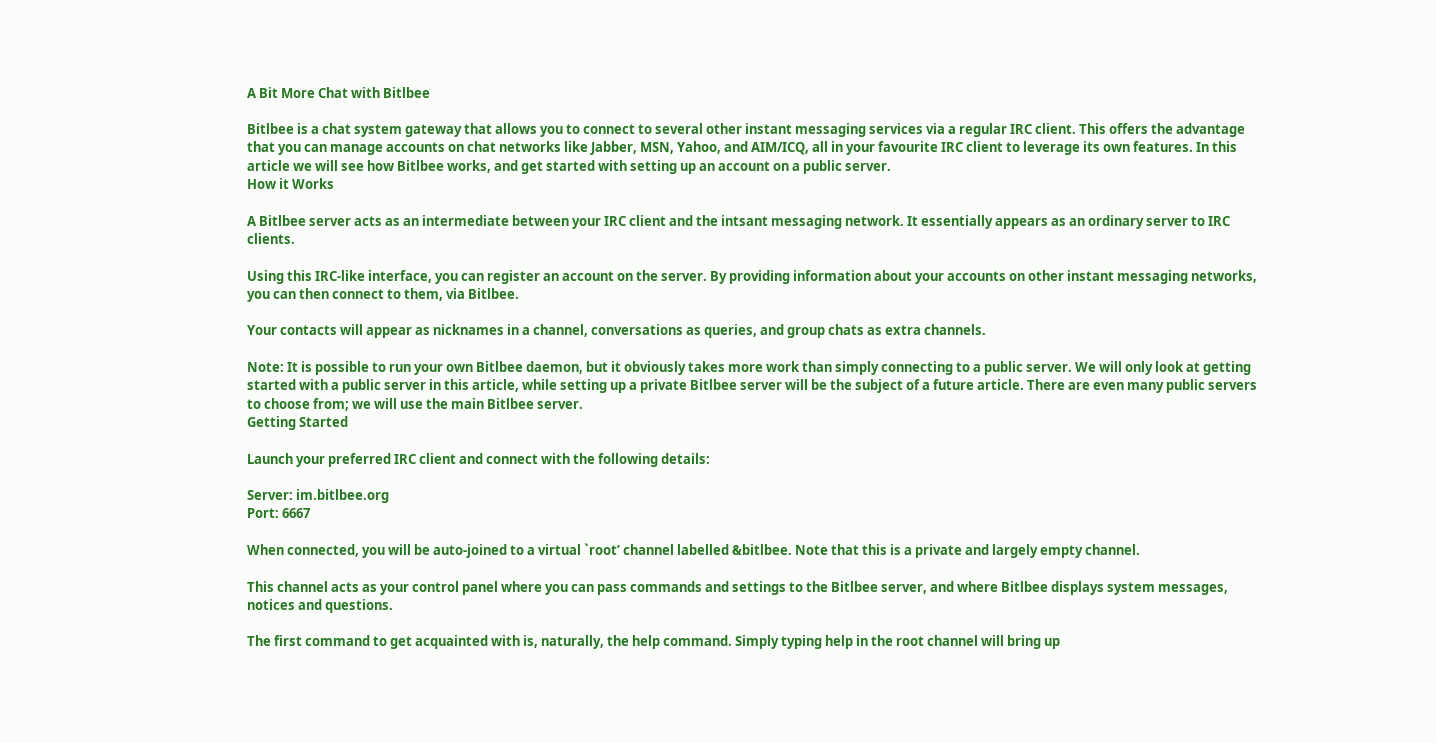A Bit More Chat with Bitlbee

Bitlbee is a chat system gateway that allows you to connect to several other instant messaging services via a regular IRC client. This offers the advantage that you can manage accounts on chat networks like Jabber, MSN, Yahoo, and AIM/ICQ, all in your favourite IRC client to leverage its own features. In this article we will see how Bitlbee works, and get started with setting up an account on a public server.
How it Works

A Bitlbee server acts as an intermediate between your IRC client and the intsant messaging network. It essentially appears as an ordinary server to IRC clients.

Using this IRC-like interface, you can register an account on the server. By providing information about your accounts on other instant messaging networks, you can then connect to them, via Bitlbee.

Your contacts will appear as nicknames in a channel, conversations as queries, and group chats as extra channels.

Note: It is possible to run your own Bitlbee daemon, but it obviously takes more work than simply connecting to a public server. We will only look at getting started with a public server in this article, while setting up a private Bitlbee server will be the subject of a future article. There are even many public servers to choose from; we will use the main Bitlbee server.
Getting Started

Launch your preferred IRC client and connect with the following details:

Server: im.bitlbee.org
Port: 6667

When connected, you will be auto-joined to a virtual `root’ channel labelled &bitlbee. Note that this is a private and largely empty channel.

This channel acts as your control panel where you can pass commands and settings to the Bitlbee server, and where Bitlbee displays system messages, notices and questions.

The first command to get acquainted with is, naturally, the help command. Simply typing help in the root channel will bring up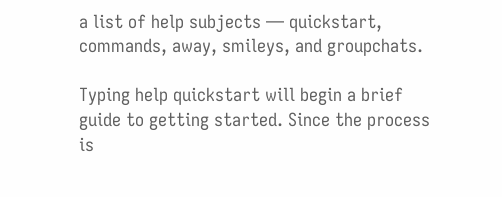a list of help subjects — quickstart, commands, away, smileys, and groupchats.

Typing help quickstart will begin a brief guide to getting started. Since the process is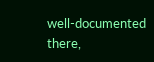well-documented there,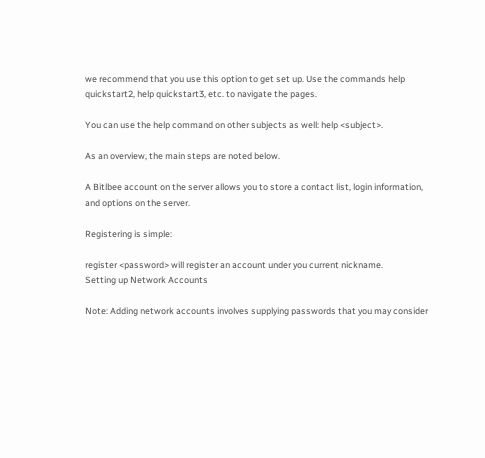we recommend that you use this option to get set up. Use the commands help quickstart2, help quickstart3, etc. to navigate the pages.

You can use the help command on other subjects as well: help <subject>.

As an overview, the main steps are noted below.

A Bitlbee account on the server allows you to store a contact list, login information, and options on the server.

Registering is simple:

register <password> will register an account under you current nickname.
Setting up Network Accounts

Note: Adding network accounts involves supplying passwords that you may consider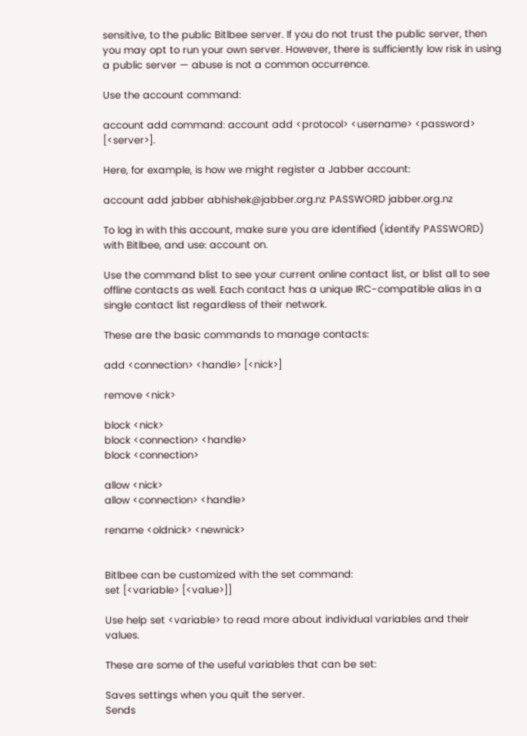sensitive, to the public Bitlbee server. If you do not trust the public server, then you may opt to run your own server. However, there is sufficiently low risk in using a public server — abuse is not a common occurrence.

Use the account command:

account add command: account add <protocol> <username> <password> [<server>].

Here, for example, is how we might register a Jabber account:

account add jabber abhishek@jabber.org.nz PASSWORD jabber.org.nz

To log in with this account, make sure you are identified (identify PASSWORD) with Bitlbee, and use: account on.

Use the command blist to see your current online contact list, or blist all to see offline contacts as well. Each contact has a unique IRC-compatible alias in a single contact list regardless of their network.

These are the basic commands to manage contacts:

add <connection> <handle> [<nick>]

remove <nick>

block <nick>
block <connection> <handle>
block <connection>

allow <nick>
allow <connection> <handle>

rename <oldnick> <newnick>


Bitlbee can be customized with the set command:
set [<variable> [<value>]]

Use help set <variable> to read more about individual variables and their values.

These are some of the useful variables that can be set:

Saves settings when you quit the server.
Sends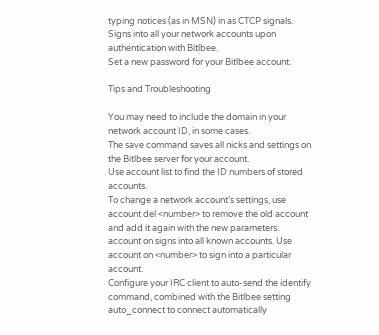typing notices (as in MSN) in as CTCP signals.
Signs into all your network accounts upon authentication with Bitlbee.
Set a new password for your Bitlbee account.

Tips and Troubleshooting

You may need to include the domain in your network account ID, in some cases.
The save command saves all nicks and settings on the Bitlbee server for your account.
Use account list to find the ID numbers of stored accounts.
To change a network account’s settings, use account del <number> to remove the old account and add it again with the new parameters.
account on signs into all known accounts. Use account on <number> to sign into a particular account.
Configure your IRC client to auto-send the identify command, combined with the Bitlbee setting auto_connect to connect automatically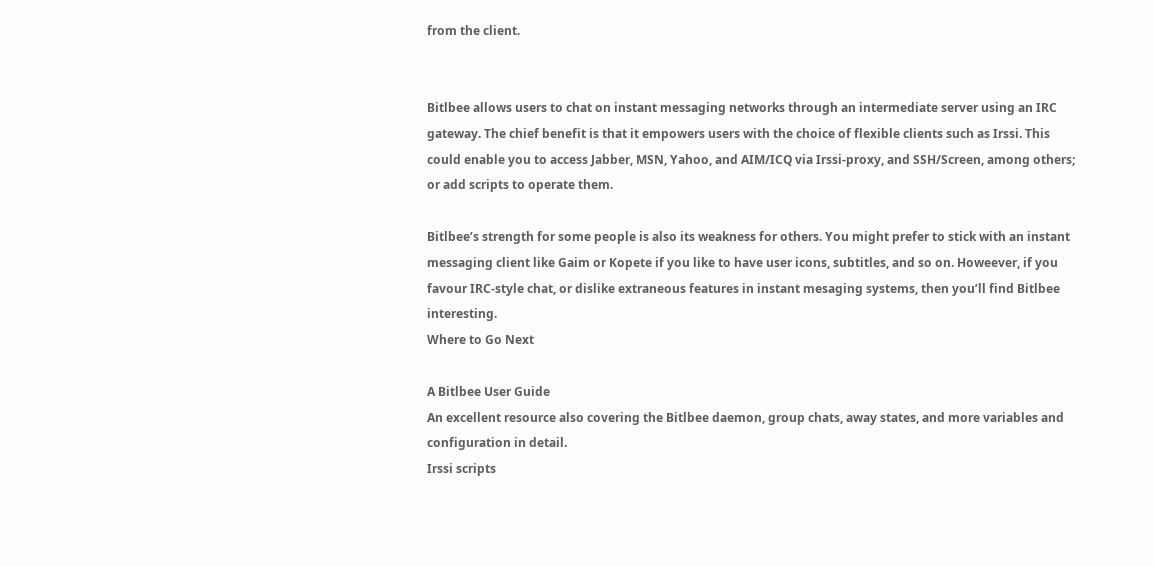from the client.


Bitlbee allows users to chat on instant messaging networks through an intermediate server using an IRC gateway. The chief benefit is that it empowers users with the choice of flexible clients such as Irssi. This could enable you to access Jabber, MSN, Yahoo, and AIM/ICQ via Irssi-proxy, and SSH/Screen, among others; or add scripts to operate them.

Bitlbee’s strength for some people is also its weakness for others. You might prefer to stick with an instant messaging client like Gaim or Kopete if you like to have user icons, subtitles, and so on. Howeever, if you favour IRC-style chat, or dislike extraneous features in instant mesaging systems, then you’ll find Bitlbee interesting.
Where to Go Next

A Bitlbee User Guide
An excellent resource also covering the Bitlbee daemon, group chats, away states, and more variables and configuration in detail.
Irssi scripts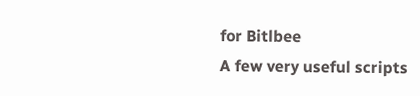for Bitlbee
A few very useful scripts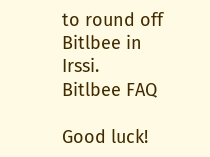to round off Bitlbee in Irssi.
Bitlbee FAQ

Good luck!